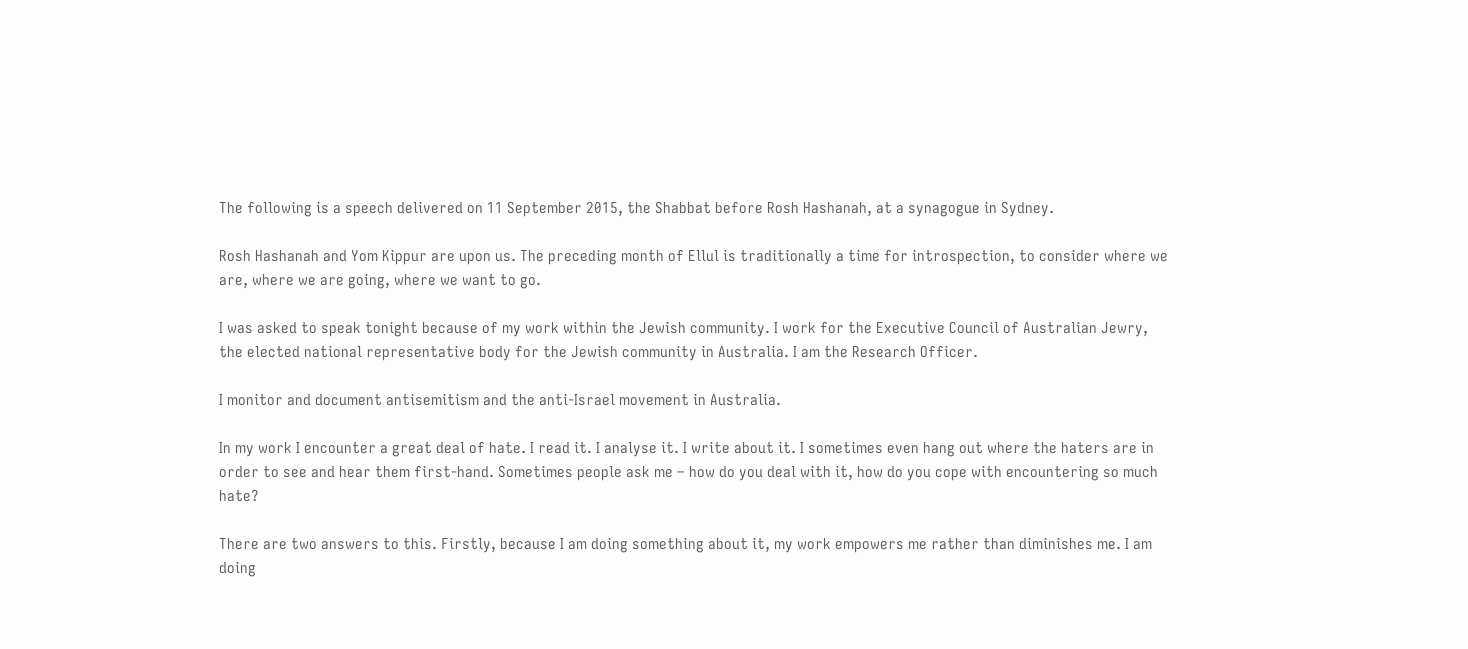The following is a speech delivered on 11 September 2015, the Shabbat before Rosh Hashanah, at a synagogue in Sydney.

Rosh Hashanah and Yom Kippur are upon us. The preceding month of Ellul is traditionally a time for introspection, to consider where we are, where we are going, where we want to go.

I was asked to speak tonight because of my work within the Jewish community. I work for the Executive Council of Australian Jewry, the elected national representative body for the Jewish community in Australia. I am the Research Officer.

I monitor and document antisemitism and the anti-Israel movement in Australia.

In my work I encounter a great deal of hate. I read it. I analyse it. I write about it. I sometimes even hang out where the haters are in order to see and hear them first-hand. Sometimes people ask me – how do you deal with it, how do you cope with encountering so much hate?

There are two answers to this. Firstly, because I am doing something about it, my work empowers me rather than diminishes me. I am doing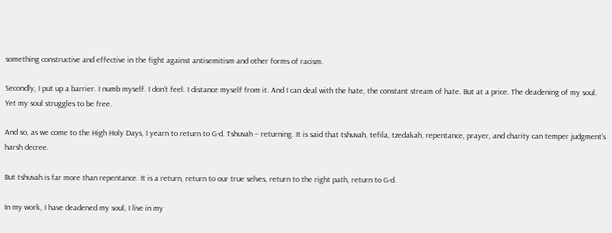something constructive and effective in the fight against antisemitism and other forms of racism.

Secondly, I put up a barrier. I numb myself. I don’t feel. I distance myself from it. And I can deal with the hate, the constant stream of hate. But at a price. The deadening of my soul. Yet my soul struggles to be free.

And so, as we come to the High Holy Days, I yearn to return to G-d. Tshuvah – returning. It is said that tshuvah, tefila, tzedakah, repentance, prayer, and charity can temper judgment’s harsh decree.

But tshuvah is far more than repentance. It is a return, return to our true selves, return to the right path, return to G-d.

In my work, I have deadened my soul, I live in my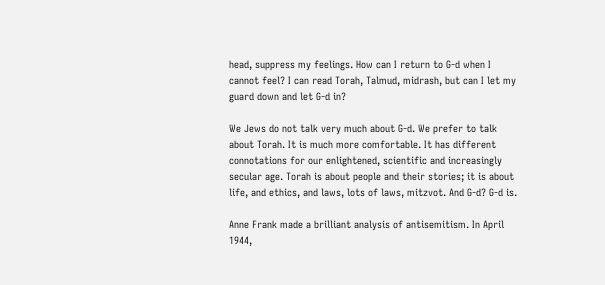head, suppress my feelings. How can I return to G-d when I cannot feel? I can read Torah, Talmud, midrash, but can I let my guard down and let G-d in?

We Jews do not talk very much about G-d. We prefer to talk about Torah. It is much more comfortable. It has different connotations for our enlightened, scientific and increasingly secular age. Torah is about people and their stories; it is about life, and ethics, and laws, lots of laws, mitzvot. And G-d? G-d is.

Anne Frank made a brilliant analysis of antisemitism. In April 1944,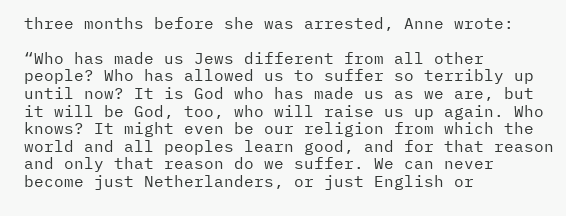three months before she was arrested, Anne wrote:

“Who has made us Jews different from all other people? Who has allowed us to suffer so terribly up until now? It is God who has made us as we are, but it will be God, too, who will raise us up again. Who knows? It might even be our religion from which the world and all peoples learn good, and for that reason and only that reason do we suffer. We can never become just Netherlanders, or just English or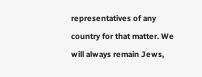representatives of any country for that matter. We will always remain Jews,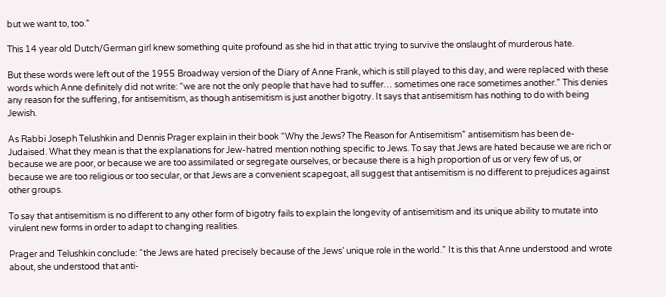but we want to, too.”

This 14 year old Dutch/German girl knew something quite profound as she hid in that attic trying to survive the onslaught of murderous hate.

But these words were left out of the 1955 Broadway version of the Diary of Anne Frank, which is still played to this day, and were replaced with these words which Anne definitely did not write: “we are not the only people that have had to suffer… sometimes one race sometimes another.” This denies any reason for the suffering, for antisemitism, as though antisemitism is just another bigotry. It says that antisemitism has nothing to do with being Jewish.

As Rabbi Joseph Telushkin and Dennis Prager explain in their book “Why the Jews? The Reason for Antisemitism” antisemitism has been de-Judaised. What they mean is that the explanations for Jew-hatred mention nothing specific to Jews. To say that Jews are hated because we are rich or because we are poor, or because we are too assimilated or segregate ourselves, or because there is a high proportion of us or very few of us, or because we are too religious or too secular, or that Jews are a convenient scapegoat, all suggest that antisemitism is no different to prejudices against other groups.

To say that antisemitism is no different to any other form of bigotry fails to explain the longevity of antisemitism and its unique ability to mutate into virulent new forms in order to adapt to changing realities.

Prager and Telushkin conclude: “the Jews are hated precisely because of the Jews’ unique role in the world.” It is this that Anne understood and wrote about, she understood that anti-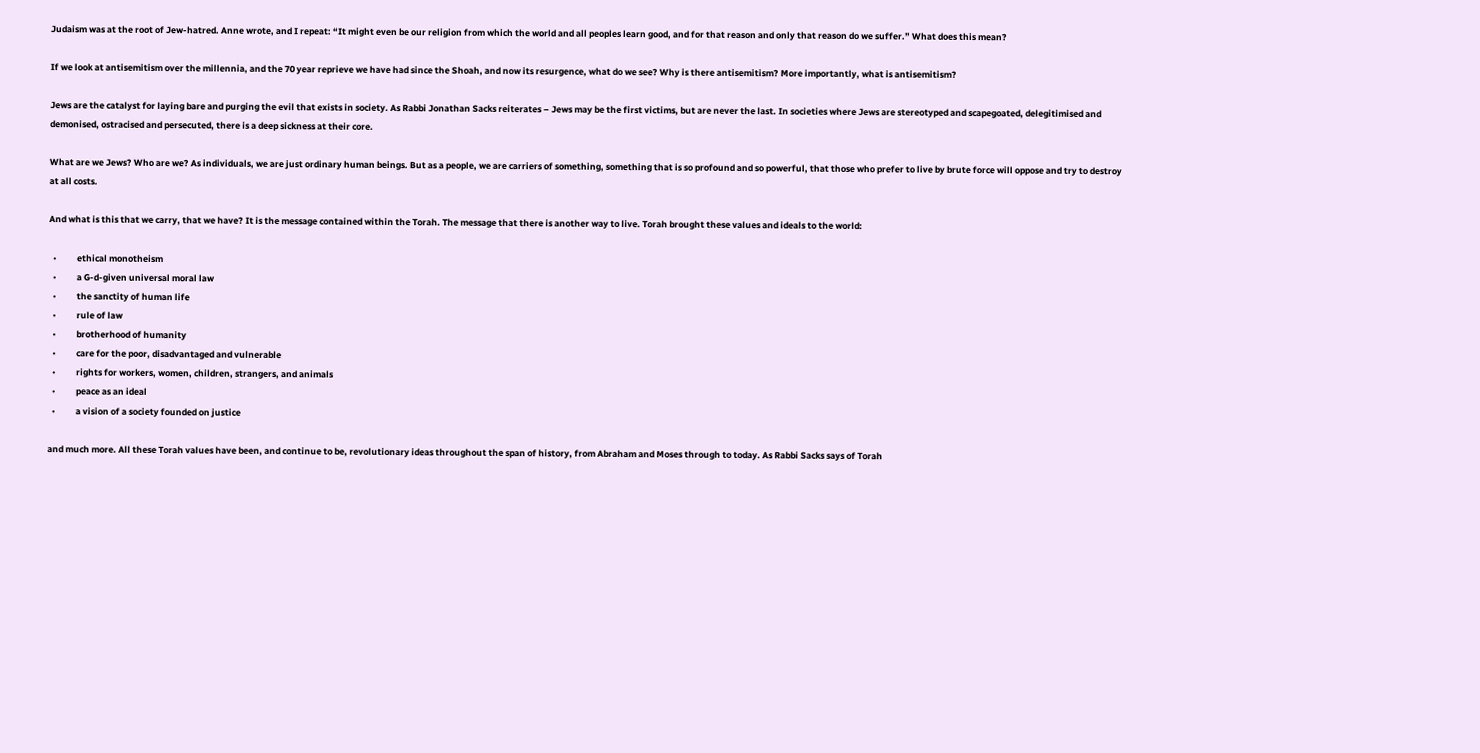Judaism was at the root of Jew-hatred. Anne wrote, and I repeat: “It might even be our religion from which the world and all peoples learn good, and for that reason and only that reason do we suffer.” What does this mean?

If we look at antisemitism over the millennia, and the 70 year reprieve we have had since the Shoah, and now its resurgence, what do we see? Why is there antisemitism? More importantly, what is antisemitism?

Jews are the catalyst for laying bare and purging the evil that exists in society. As Rabbi Jonathan Sacks reiterates – Jews may be the first victims, but are never the last. In societies where Jews are stereotyped and scapegoated, delegitimised and demonised, ostracised and persecuted, there is a deep sickness at their core.

What are we Jews? Who are we? As individuals, we are just ordinary human beings. But as a people, we are carriers of something, something that is so profound and so powerful, that those who prefer to live by brute force will oppose and try to destroy at all costs.

And what is this that we carry, that we have? It is the message contained within the Torah. The message that there is another way to live. Torah brought these values and ideals to the world:

  •          ethical monotheism
  •          a G-d-given universal moral law
  •          the sanctity of human life
  •          rule of law
  •          brotherhood of humanity
  •          care for the poor, disadvantaged and vulnerable
  •          rights for workers, women, children, strangers, and animals
  •          peace as an ideal
  •          a vision of a society founded on justice

and much more. All these Torah values have been, and continue to be, revolutionary ideas throughout the span of history, from Abraham and Moses through to today. As Rabbi Sacks says of Torah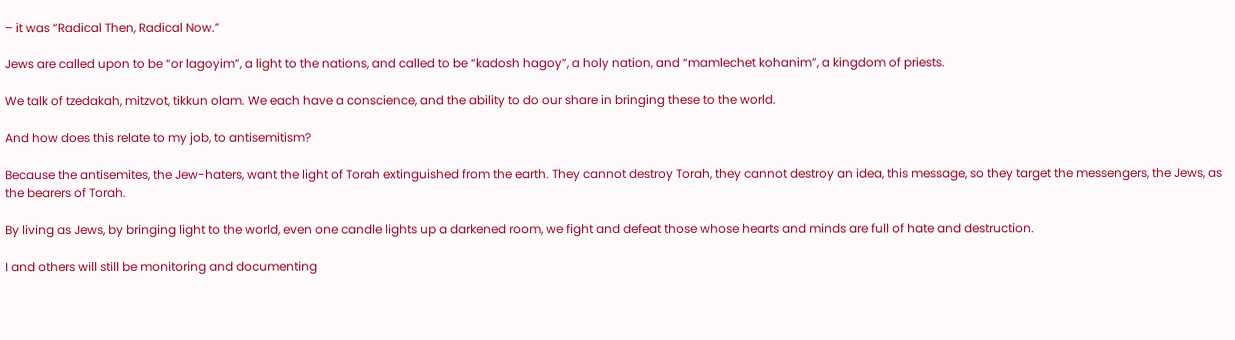– it was “Radical Then, Radical Now.”

Jews are called upon to be “or lagoyim”, a light to the nations, and called to be “kadosh hagoy”, a holy nation, and “mamlechet kohanim”, a kingdom of priests.

We talk of tzedakah, mitzvot, tikkun olam. We each have a conscience, and the ability to do our share in bringing these to the world.

And how does this relate to my job, to antisemitism?

Because the antisemites, the Jew-haters, want the light of Torah extinguished from the earth. They cannot destroy Torah, they cannot destroy an idea, this message, so they target the messengers, the Jews, as the bearers of Torah.

By living as Jews, by bringing light to the world, even one candle lights up a darkened room, we fight and defeat those whose hearts and minds are full of hate and destruction.

I and others will still be monitoring and documenting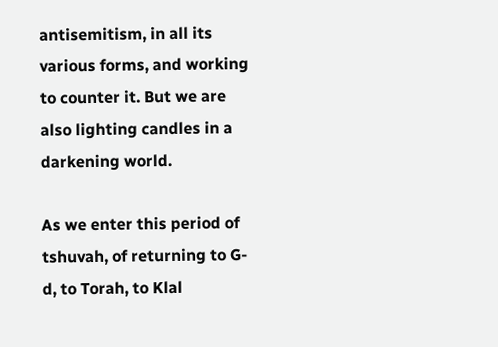antisemitism, in all its various forms, and working to counter it. But we are also lighting candles in a darkening world.

As we enter this period of tshuvah, of returning to G-d, to Torah, to Klal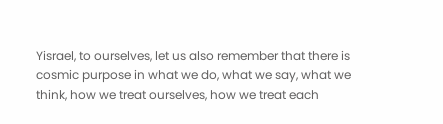Yisrael, to ourselves, let us also remember that there is cosmic purpose in what we do, what we say, what we think, how we treat ourselves, how we treat each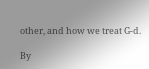other, and how we treat G-d.

By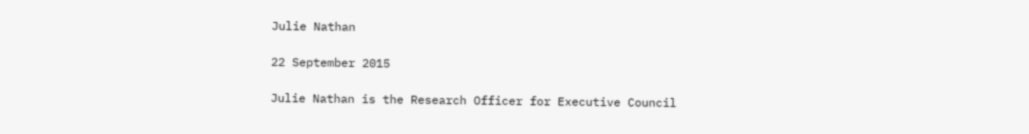Julie Nathan

22 September 2015

Julie Nathan is the Research Officer for Executive Council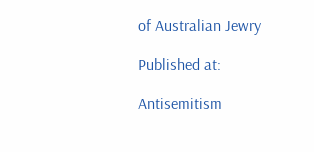of Australian Jewry

Published at:

Antisemitism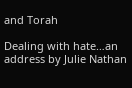and Torah

Dealing with hate…an address by Julie Nathan